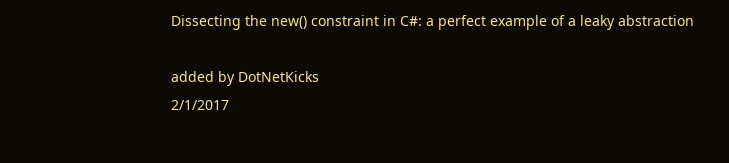Dissecting the new() constraint in C#: a perfect example of a leaky abstraction

added by DotNetKicks
2/1/2017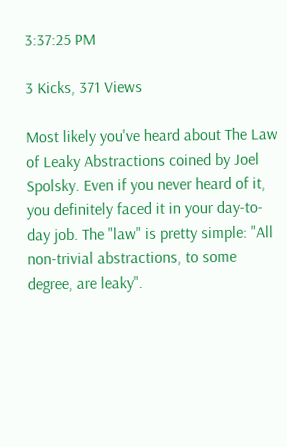3:37:25 PM

3 Kicks, 371 Views

Most likely you've heard about The Law of Leaky Abstractions coined by Joel Spolsky. Even if you never heard of it, you definitely faced it in your day-to-day job. The "law" is pretty simple: "All non-trivial abstractions, to some degree, are leaky".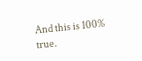And this is 100% true.